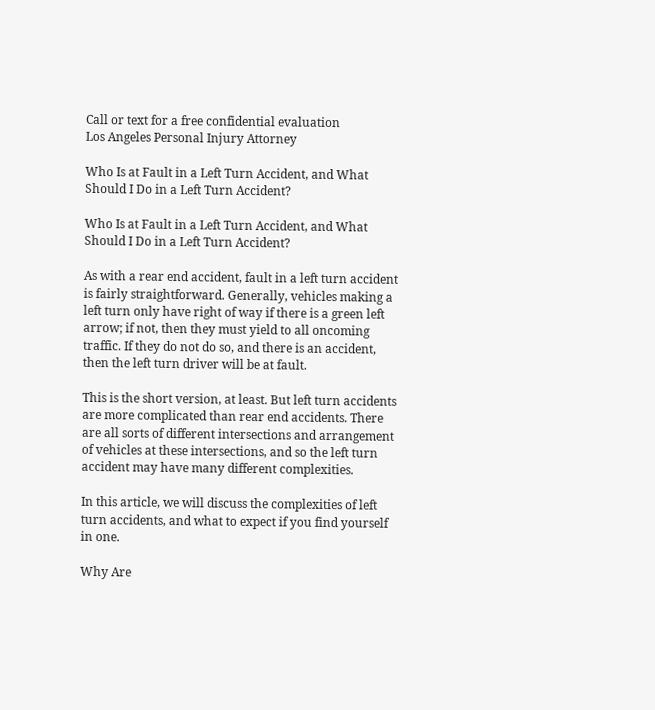Call or text for a free confidential evaluation
Los Angeles Personal Injury Attorney

Who Is at Fault in a Left Turn Accident, and What Should I Do in a Left Turn Accident?

Who Is at Fault in a Left Turn Accident, and What Should I Do in a Left Turn Accident?

As with a rear end accident, fault in a left turn accident is fairly straightforward. Generally, vehicles making a left turn only have right of way if there is a green left arrow; if not, then they must yield to all oncoming traffic. If they do not do so, and there is an accident, then the left turn driver will be at fault.

This is the short version, at least. But left turn accidents are more complicated than rear end accidents. There are all sorts of different intersections and arrangement of vehicles at these intersections, and so the left turn accident may have many different complexities.

In this article, we will discuss the complexities of left turn accidents, and what to expect if you find yourself in one.

Why Are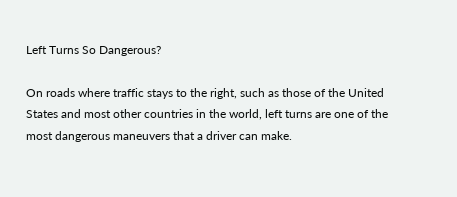Left Turns So Dangerous?

On roads where traffic stays to the right, such as those of the United States and most other countries in the world, left turns are one of the most dangerous maneuvers that a driver can make.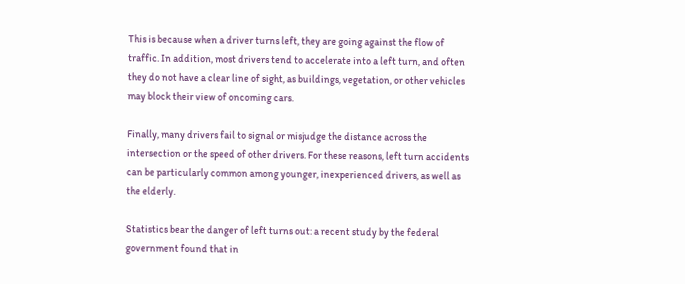This is because when a driver turns left, they are going against the flow of traffic. In addition, most drivers tend to accelerate into a left turn, and often they do not have a clear line of sight, as buildings, vegetation, or other vehicles may block their view of oncoming cars.

Finally, many drivers fail to signal or misjudge the distance across the intersection or the speed of other drivers. For these reasons, left turn accidents can be particularly common among younger, inexperienced drivers, as well as the elderly.

Statistics bear the danger of left turns out: a recent study by the federal government found that in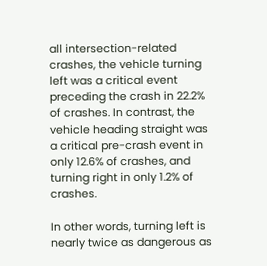all intersection-related crashes, the vehicle turning left was a critical event preceding the crash in 22.2% of crashes. In contrast, the vehicle heading straight was a critical pre-crash event in only 12.6% of crashes, and turning right in only 1.2% of crashes.

In other words, turning left is nearly twice as dangerous as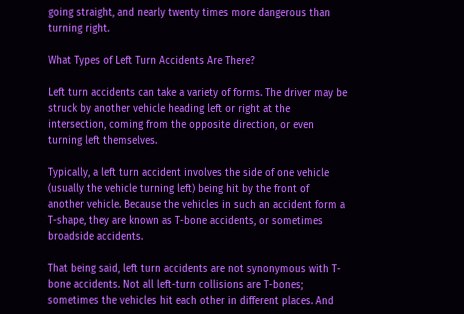going straight, and nearly twenty times more dangerous than turning right.

What Types of Left Turn Accidents Are There?

Left turn accidents can take a variety of forms. The driver may be struck by another vehicle heading left or right at the intersection, coming from the opposite direction, or even turning left themselves.

Typically, a left turn accident involves the side of one vehicle (usually the vehicle turning left) being hit by the front of another vehicle. Because the vehicles in such an accident form a T-shape, they are known as T-bone accidents, or sometimes broadside accidents.

That being said, left turn accidents are not synonymous with T-bone accidents. Not all left-turn collisions are T-bones; sometimes the vehicles hit each other in different places. And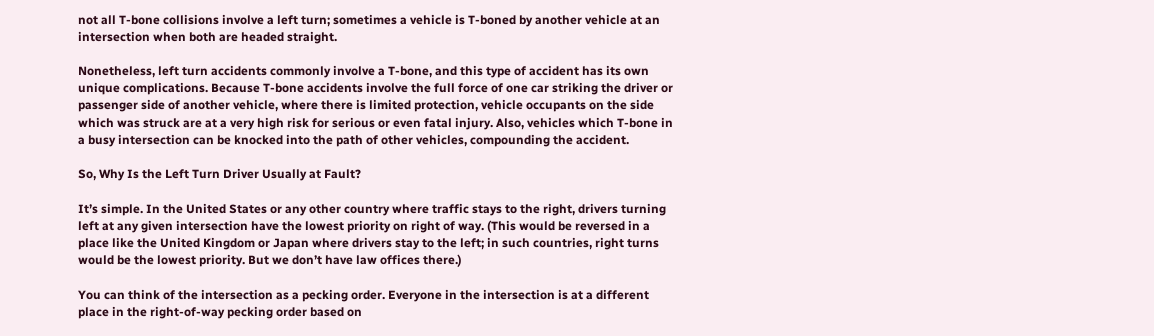not all T-bone collisions involve a left turn; sometimes a vehicle is T-boned by another vehicle at an intersection when both are headed straight.

Nonetheless, left turn accidents commonly involve a T-bone, and this type of accident has its own unique complications. Because T-bone accidents involve the full force of one car striking the driver or passenger side of another vehicle, where there is limited protection, vehicle occupants on the side which was struck are at a very high risk for serious or even fatal injury. Also, vehicles which T-bone in a busy intersection can be knocked into the path of other vehicles, compounding the accident.

So, Why Is the Left Turn Driver Usually at Fault?

It’s simple. In the United States or any other country where traffic stays to the right, drivers turning left at any given intersection have the lowest priority on right of way. (This would be reversed in a place like the United Kingdom or Japan where drivers stay to the left; in such countries, right turns would be the lowest priority. But we don’t have law offices there.)

You can think of the intersection as a pecking order. Everyone in the intersection is at a different place in the right-of-way pecking order based on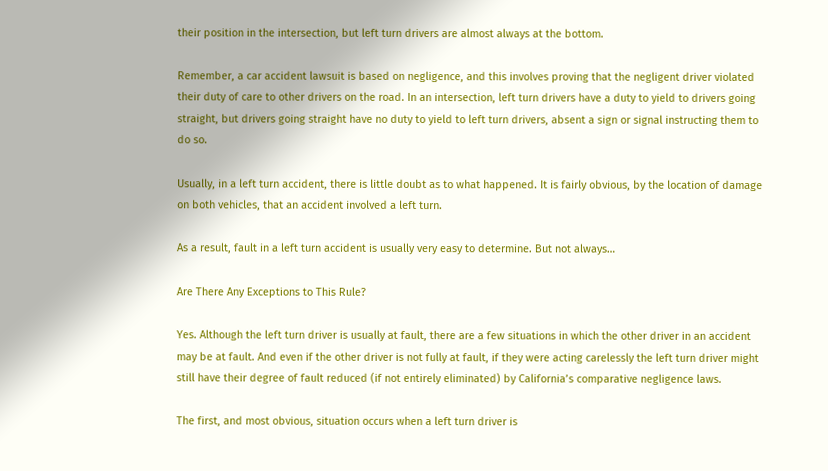their position in the intersection, but left turn drivers are almost always at the bottom.

Remember, a car accident lawsuit is based on negligence, and this involves proving that the negligent driver violated their duty of care to other drivers on the road. In an intersection, left turn drivers have a duty to yield to drivers going straight, but drivers going straight have no duty to yield to left turn drivers, absent a sign or signal instructing them to do so.

Usually, in a left turn accident, there is little doubt as to what happened. It is fairly obvious, by the location of damage on both vehicles, that an accident involved a left turn.

As a result, fault in a left turn accident is usually very easy to determine. But not always…

Are There Any Exceptions to This Rule?

Yes. Although the left turn driver is usually at fault, there are a few situations in which the other driver in an accident may be at fault. And even if the other driver is not fully at fault, if they were acting carelessly the left turn driver might still have their degree of fault reduced (if not entirely eliminated) by California’s comparative negligence laws.

The first, and most obvious, situation occurs when a left turn driver is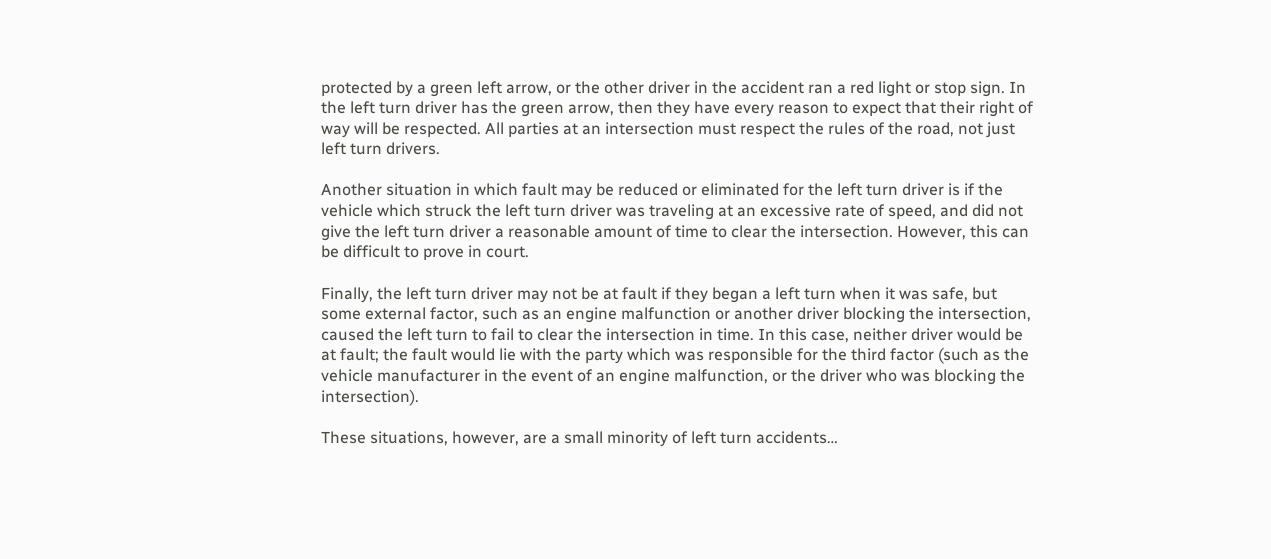protected by a green left arrow, or the other driver in the accident ran a red light or stop sign. In the left turn driver has the green arrow, then they have every reason to expect that their right of way will be respected. All parties at an intersection must respect the rules of the road, not just left turn drivers.

Another situation in which fault may be reduced or eliminated for the left turn driver is if the vehicle which struck the left turn driver was traveling at an excessive rate of speed, and did not give the left turn driver a reasonable amount of time to clear the intersection. However, this can be difficult to prove in court.

Finally, the left turn driver may not be at fault if they began a left turn when it was safe, but some external factor, such as an engine malfunction or another driver blocking the intersection, caused the left turn to fail to clear the intersection in time. In this case, neither driver would be at fault; the fault would lie with the party which was responsible for the third factor (such as the vehicle manufacturer in the event of an engine malfunction, or the driver who was blocking the intersection).

These situations, however, are a small minority of left turn accidents…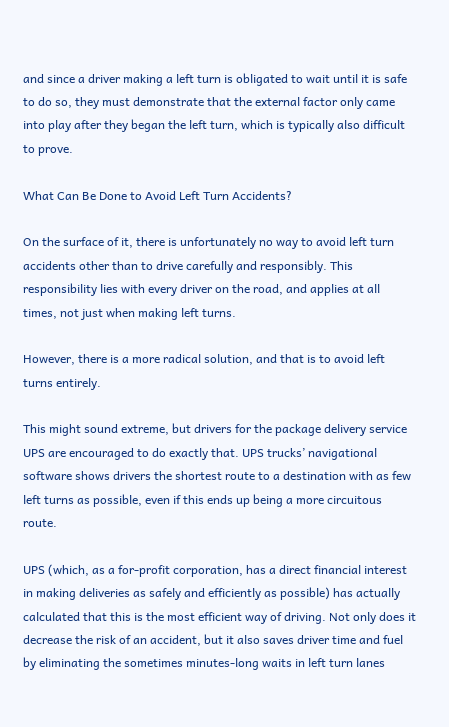and since a driver making a left turn is obligated to wait until it is safe to do so, they must demonstrate that the external factor only came into play after they began the left turn, which is typically also difficult to prove.

What Can Be Done to Avoid Left Turn Accidents?

On the surface of it, there is unfortunately no way to avoid left turn accidents other than to drive carefully and responsibly. This responsibility lies with every driver on the road, and applies at all times, not just when making left turns.

However, there is a more radical solution, and that is to avoid left turns entirely.

This might sound extreme, but drivers for the package delivery service UPS are encouraged to do exactly that. UPS trucks’ navigational software shows drivers the shortest route to a destination with as few left turns as possible, even if this ends up being a more circuitous route.

UPS (which, as a for-profit corporation, has a direct financial interest in making deliveries as safely and efficiently as possible) has actually calculated that this is the most efficient way of driving. Not only does it decrease the risk of an accident, but it also saves driver time and fuel by eliminating the sometimes minutes-long waits in left turn lanes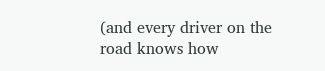(and every driver on the road knows how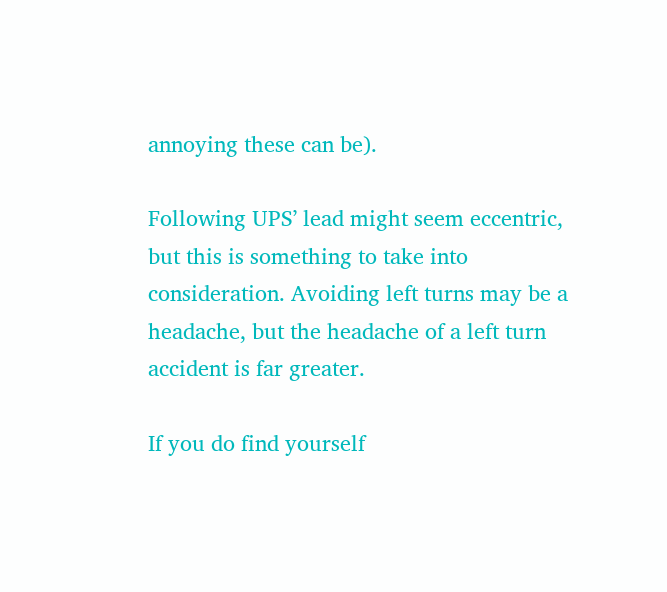annoying these can be).

Following UPS’ lead might seem eccentric, but this is something to take into consideration. Avoiding left turns may be a headache, but the headache of a left turn accident is far greater.

If you do find yourself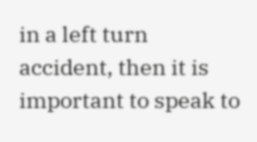in a left turn accident, then it is important to speak to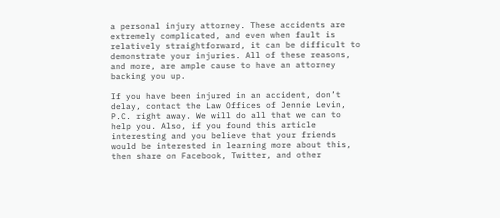a personal injury attorney. These accidents are extremely complicated, and even when fault is relatively straightforward, it can be difficult to demonstrate your injuries. All of these reasons, and more, are ample cause to have an attorney backing you up.

If you have been injured in an accident, don’t delay, contact the Law Offices of Jennie Levin, P.C. right away. We will do all that we can to help you. Also, if you found this article interesting and you believe that your friends would be interested in learning more about this, then share on Facebook, Twitter, and other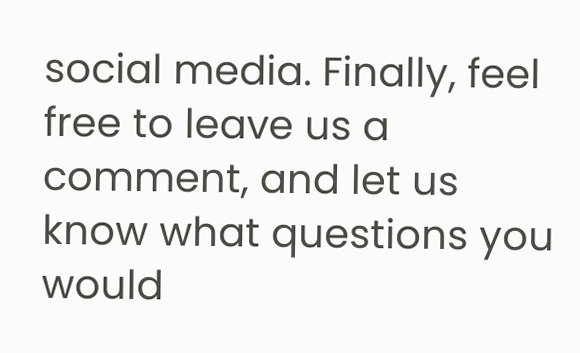social media. Finally, feel free to leave us a comment, and let us know what questions you would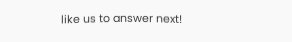like us to answer next!